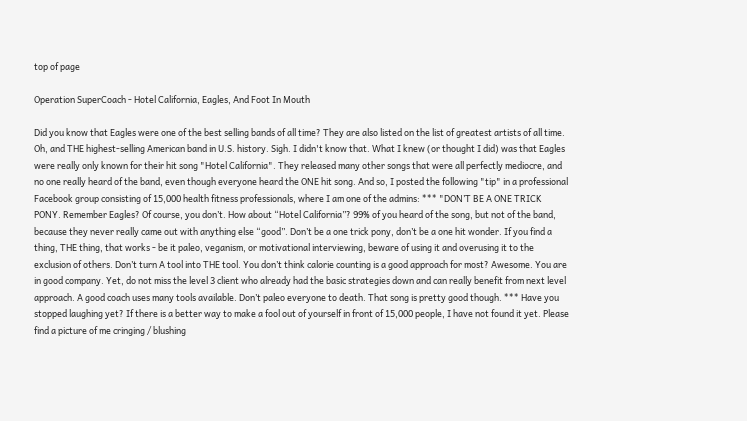top of page

Operation SuperCoach - Hotel California, Eagles, And Foot In Mouth

Did you know that Eagles were one of the best selling bands of all time? They are also listed on the list of greatest artists of all time. Oh, and THE highest-selling American band in U.S. history. Sigh. I didn't know that. What I knew (or thought I did) was that Eagles were really only known for their hit song "Hotel California". They released many other songs that were all perfectly mediocre, and no one really heard of the band, even though everyone heard the ONE hit song. And so, I posted the following "tip" in a professional Facebook group consisting of 15,000 health fitness professionals, where I am one of the admins: *** "DON’T BE A ONE TRICK PONY. Remember Eagles? Of course, you don’t. How about “Hotel California”? 99% of you heard of the song, but not of the band, because they never really came out with anything else “good”. Don’t be a one trick pony, don’t be a one hit wonder. If you find a thing, THE thing, that works - be it paleo, veganism, or motivational interviewing, beware of using it and overusing it to the exclusion of others. Don’t turn A tool into THE tool. You don’t think calorie counting is a good approach for most? Awesome. You are in good company. Yet, do not miss the level 3 client who already had the basic strategies down and can really benefit from next level approach. A good coach uses many tools available. Don’t paleo everyone to death. That song is pretty good though. *** Have you stopped laughing yet? If there is a better way to make a fool out of yourself in front of 15,000 people, I have not found it yet. Please find a picture of me cringing / blushing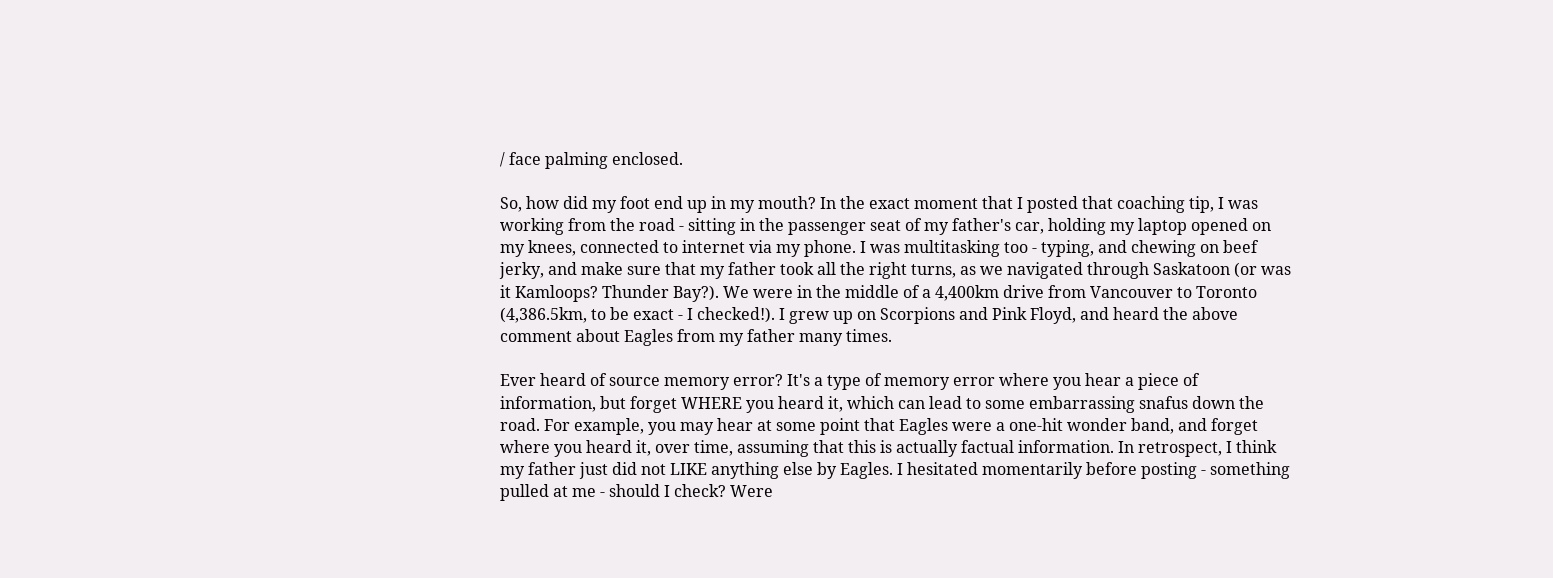/ face palming enclosed.

So, how did my foot end up in my mouth? In the exact moment that I posted that coaching tip, I was working from the road - sitting in the passenger seat of my father's car, holding my laptop opened on my knees, connected to internet via my phone. I was multitasking too - typing, and chewing on beef jerky, and make sure that my father took all the right turns, as we navigated through Saskatoon (or was it Kamloops? Thunder Bay?). We were in the middle of a 4,400km drive from Vancouver to Toronto (4,386.5km, to be exact - I checked!). I grew up on Scorpions and Pink Floyd, and heard the above comment about Eagles from my father many times.

Ever heard of source memory error? It's a type of memory error where you hear a piece of information, but forget WHERE you heard it, which can lead to some embarrassing snafus down the road. For example, you may hear at some point that Eagles were a one-hit wonder band, and forget where you heard it, over time, assuming that this is actually factual information. In retrospect, I think my father just did not LIKE anything else by Eagles. I hesitated momentarily before posting - something pulled at me - should I check? Were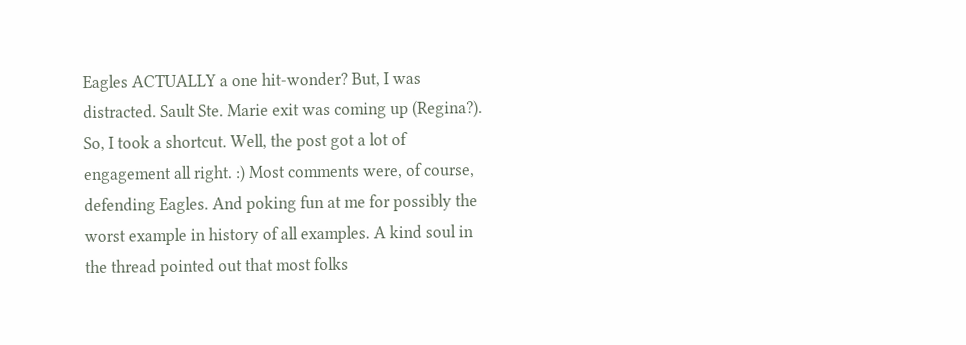Eagles ACTUALLY a one hit-wonder? But, I was distracted. Sault Ste. Marie exit was coming up (Regina?). So, I took a shortcut. Well, the post got a lot of engagement all right. :) Most comments were, of course, defending Eagles. And poking fun at me for possibly the worst example in history of all examples. A kind soul in the thread pointed out that most folks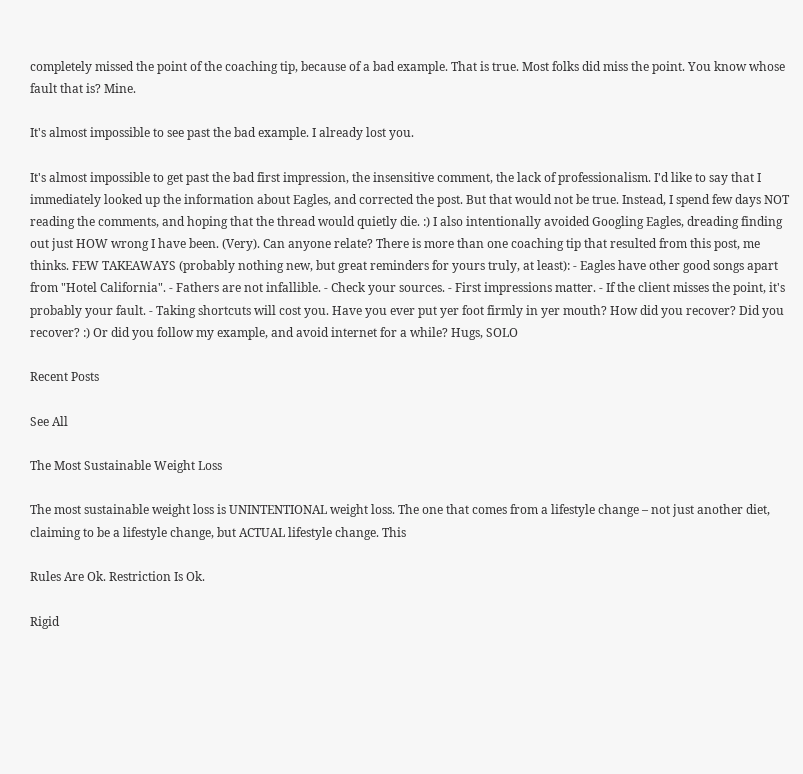completely missed the point of the coaching tip, because of a bad example. That is true. Most folks did miss the point. You know whose fault that is? Mine.

It's almost impossible to see past the bad example. I already lost you.

It's almost impossible to get past the bad first impression, the insensitive comment, the lack of professionalism. I'd like to say that I immediately looked up the information about Eagles, and corrected the post. But that would not be true. Instead, I spend few days NOT reading the comments, and hoping that the thread would quietly die. :) I also intentionally avoided Googling Eagles, dreading finding out just HOW wrong I have been. (Very). Can anyone relate? There is more than one coaching tip that resulted from this post, me thinks. FEW TAKEAWAYS (probably nothing new, but great reminders for yours truly, at least): - Eagles have other good songs apart from "Hotel California". - Fathers are not infallible. - Check your sources. - First impressions matter. - If the client misses the point, it's probably your fault. - Taking shortcuts will cost you. Have you ever put yer foot firmly in yer mouth? How did you recover? Did you recover? :) Or did you follow my example, and avoid internet for a while? Hugs, SOLO

Recent Posts

See All

The Most Sustainable Weight Loss

The most sustainable weight loss is UNINTENTIONAL weight loss. The one that comes from a lifestyle change – not just another diet, claiming to be a lifestyle change, but ACTUAL lifestyle change. This

Rules Are Ok. Restriction Is Ok.

Rigid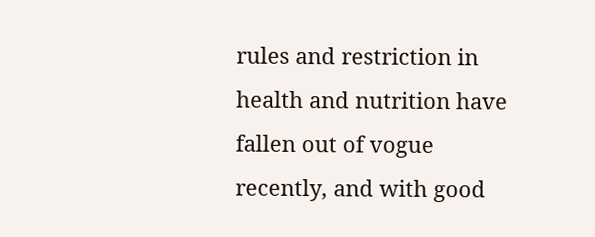rules and restriction in health and nutrition have fallen out of vogue recently, and with good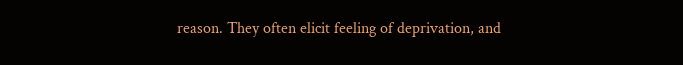reason. They often elicit feeling of deprivation, and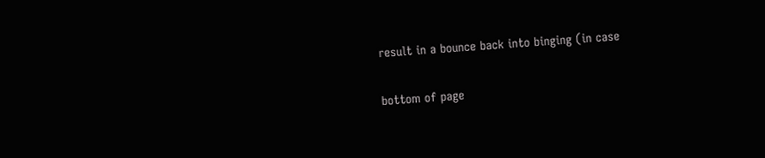result in a bounce back into binging (in case


bottom of page